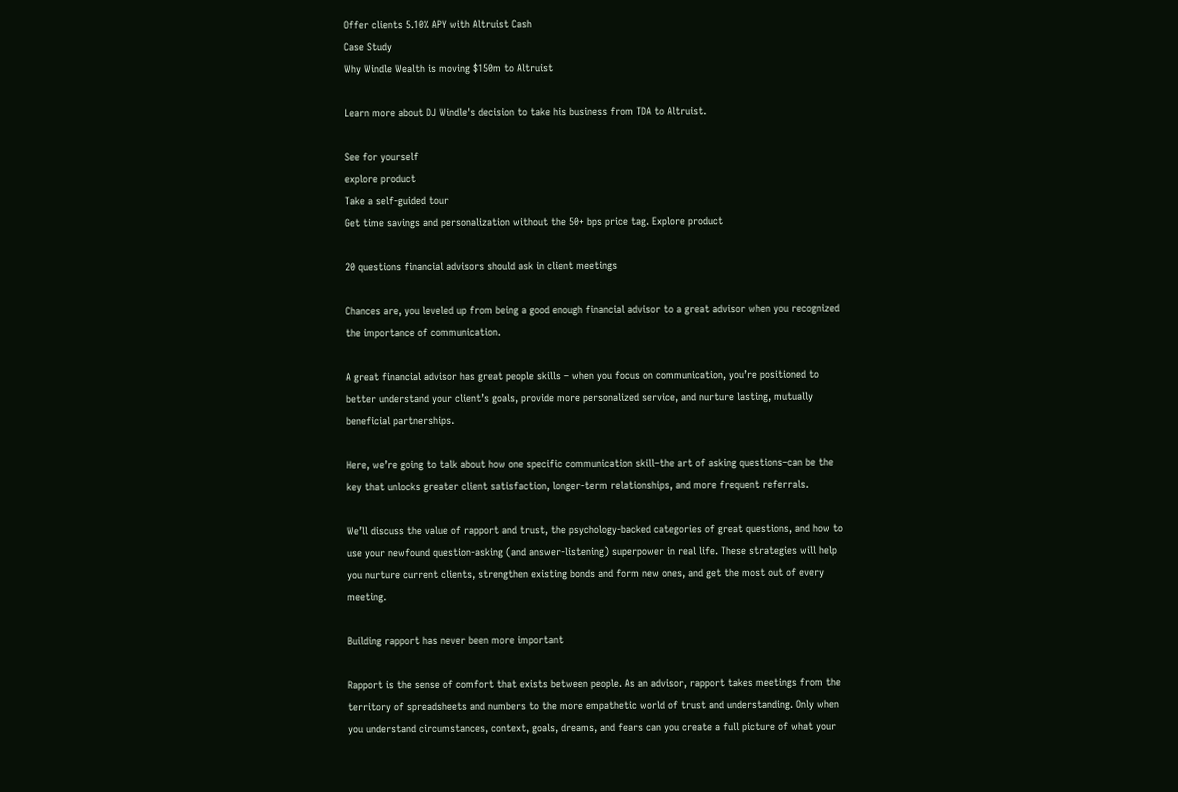Offer clients 5.10% APY with Altruist Cash
Case Study
Why Windle Wealth is moving $150m to Altruist

Learn more about DJ Windle's decision to take his business from TDA to Altruist.

See for yourself
explore product
Take a self-guided tour
Get time savings and personalization without the 50+ bps price tag. Explore product

20 questions financial advisors should ask in client meetings

Chances are, you leveled up from being a good enough financial advisor to a great advisor when you recognized the importance of communication.

A great financial advisor has great people skills – when you focus on communication, you’re positioned to better understand your client’s goals, provide more personalized service, and nurture lasting, mutually beneficial partnerships.

Here, we’re going to talk about how one specific communication skill–the art of asking questions–can be the key that unlocks greater client satisfaction, longer-term relationships, and more frequent referrals.

We’ll discuss the value of rapport and trust, the psychology-backed categories of great questions, and how to use your newfound question-asking (and answer-listening) superpower in real life. These strategies will help you nurture current clients, strengthen existing bonds and form new ones, and get the most out of every meeting.

Building rapport has never been more important

Rapport is the sense of comfort that exists between people. As an advisor, rapport takes meetings from the territory of spreadsheets and numbers to the more empathetic world of trust and understanding. Only when you understand circumstances, context, goals, dreams, and fears can you create a full picture of what your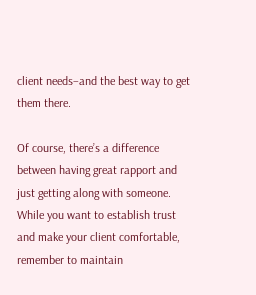client needs–and the best way to get them there.

Of course, there’s a difference between having great rapport and just getting along with someone. While you want to establish trust and make your client comfortable, remember to maintain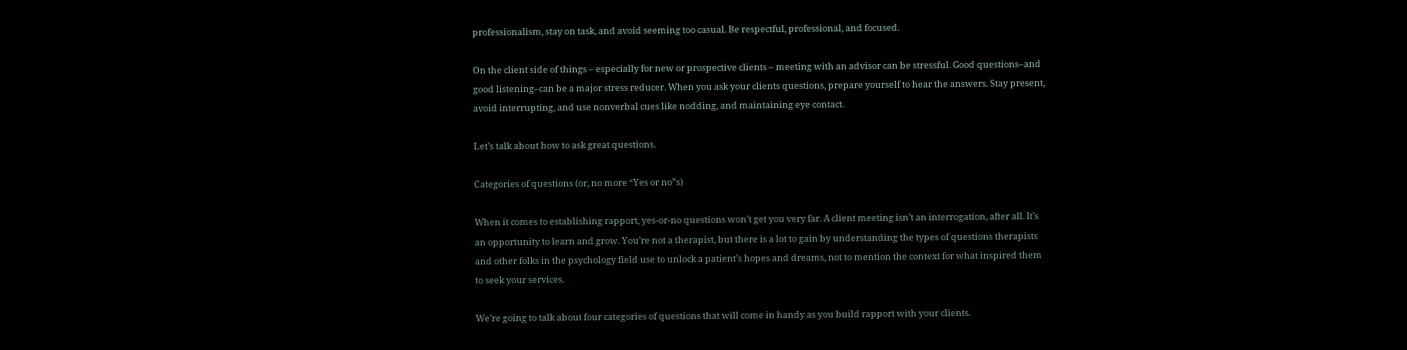professionalism, stay on task, and avoid seeming too casual. Be respectful, professional, and focused.

On the client side of things – especially for new or prospective clients – meeting with an advisor can be stressful. Good questions–and good listening–can be a major stress reducer. When you ask your clients questions, prepare yourself to hear the answers. Stay present, avoid interrupting, and use nonverbal cues like nodding, and maintaining eye contact.

Let’s talk about how to ask great questions.

Categories of questions (or, no more “Yes or no”s)

When it comes to establishing rapport, yes-or-no questions won’t get you very far. A client meeting isn’t an interrogation, after all. It’s an opportunity to learn and grow. You’re not a therapist, but there is a lot to gain by understanding the types of questions therapists and other folks in the psychology field use to unlock a patient’s hopes and dreams, not to mention the context for what inspired them to seek your services.

We’re going to talk about four categories of questions that will come in handy as you build rapport with your clients.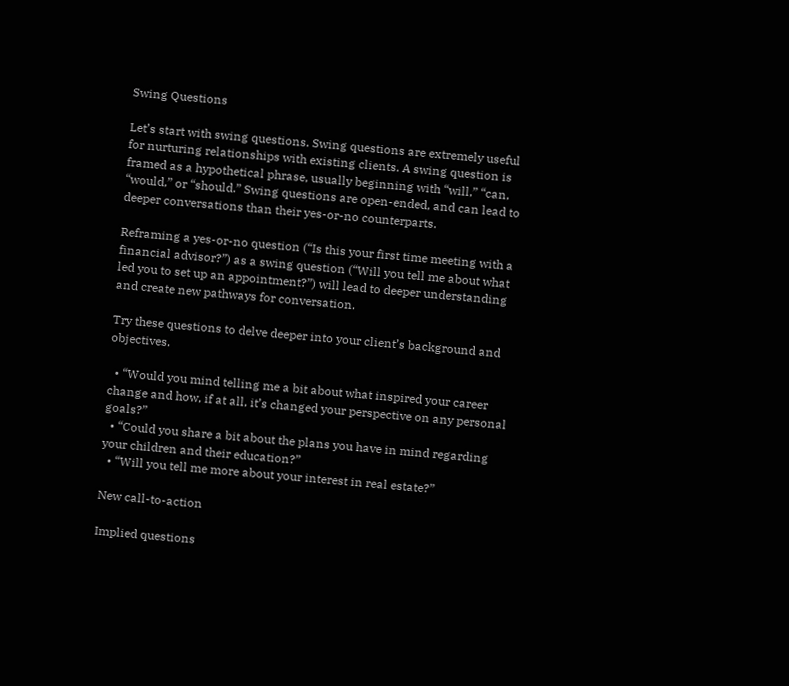Swing Questions

Let’s start with swing questions. Swing questions are extremely useful for nurturing relationships with existing clients. A swing question is framed as a hypothetical phrase, usually beginning with “will,” “can, “would,” or “should.” Swing questions are open-ended, and can lead to deeper conversations than their yes-or-no counterparts.

Reframing a yes-or-no question (“Is this your first time meeting with a financial advisor?”) as a swing question (“Will you tell me about what led you to set up an appointment?”) will lead to deeper understanding and create new pathways for conversation.

Try these questions to delve deeper into your client’s background and objectives.

  • “Would you mind telling me a bit about what inspired your career change and how, if at all, it’s changed your perspective on any personal goals?”
  • “Could you share a bit about the plans you have in mind regarding your children and their education?”
  • “Will you tell me more about your interest in real estate?”

New call-to-action

Implied questions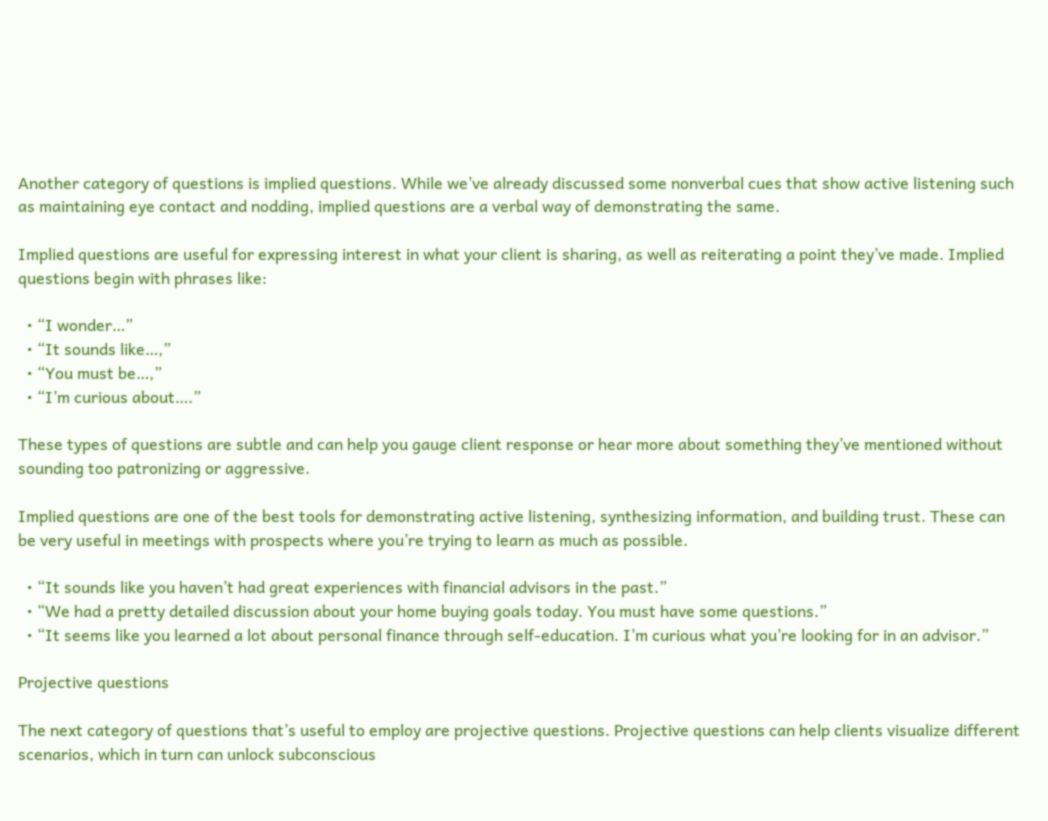Another category of questions is implied questions. While we’ve already discussed some nonverbal cues that show active listening such as maintaining eye contact and nodding, implied questions are a verbal way of demonstrating the same.

Implied questions are useful for expressing interest in what your client is sharing, as well as reiterating a point they’ve made. Implied questions begin with phrases like:

  • “I wonder…”
  • “It sounds like…,”
  • “You must be…,”
  • “I’m curious about….”

These types of questions are subtle and can help you gauge client response or hear more about something they’ve mentioned without sounding too patronizing or aggressive.

Implied questions are one of the best tools for demonstrating active listening, synthesizing information, and building trust. These can be very useful in meetings with prospects where you’re trying to learn as much as possible.

  • “It sounds like you haven’t had great experiences with financial advisors in the past.”
  • “We had a pretty detailed discussion about your home buying goals today. You must have some questions.”
  • “It seems like you learned a lot about personal finance through self-education. I’m curious what you’re looking for in an advisor.”

Projective questions

The next category of questions that’s useful to employ are projective questions. Projective questions can help clients visualize different scenarios, which in turn can unlock subconscious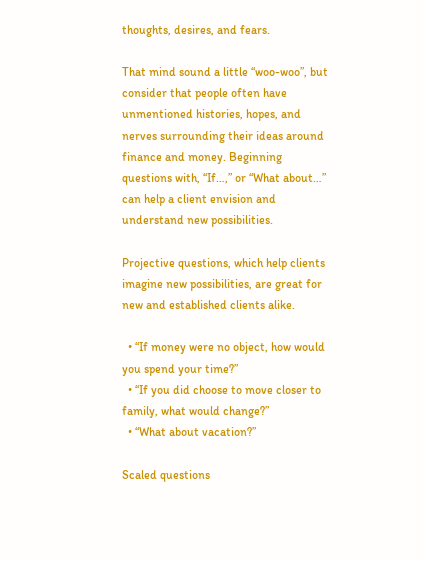thoughts, desires, and fears.

That mind sound a little “woo-woo”, but consider that people often have unmentioned histories, hopes, and nerves surrounding their ideas around finance and money. Beginning questions with, “If…,” or “What about…” can help a client envision and understand new possibilities.

Projective questions, which help clients imagine new possibilities, are great for new and established clients alike.

  • “If money were no object, how would you spend your time?”
  • “If you did choose to move closer to family, what would change?”
  • “What about vacation?”

Scaled questions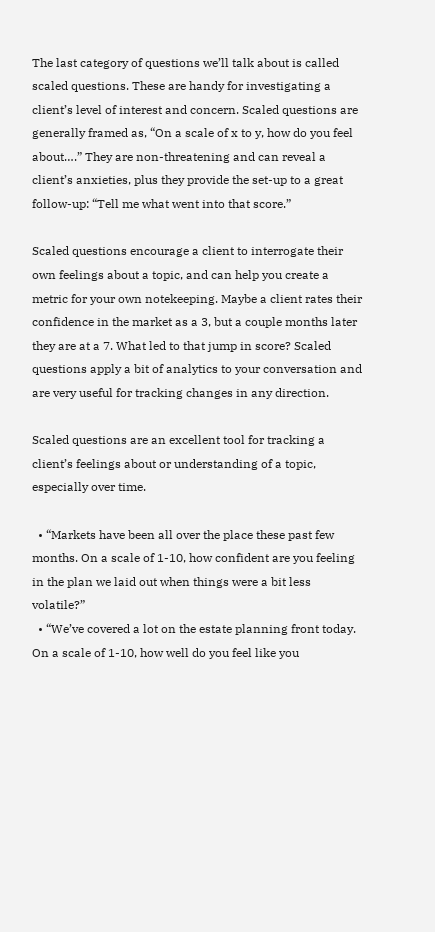The last category of questions we’ll talk about is called scaled questions. These are handy for investigating a client’s level of interest and concern. Scaled questions are generally framed as, “On a scale of x to y, how do you feel about….” They are non-threatening and can reveal a client’s anxieties, plus they provide the set-up to a great follow-up: “Tell me what went into that score.”

Scaled questions encourage a client to interrogate their own feelings about a topic, and can help you create a metric for your own notekeeping. Maybe a client rates their confidence in the market as a 3, but a couple months later they are at a 7. What led to that jump in score? Scaled questions apply a bit of analytics to your conversation and are very useful for tracking changes in any direction.

Scaled questions are an excellent tool for tracking a client’s feelings about or understanding of a topic, especially over time.

  • “Markets have been all over the place these past few months. On a scale of 1-10, how confident are you feeling in the plan we laid out when things were a bit less volatile?”
  • “We’ve covered a lot on the estate planning front today. On a scale of 1-10, how well do you feel like you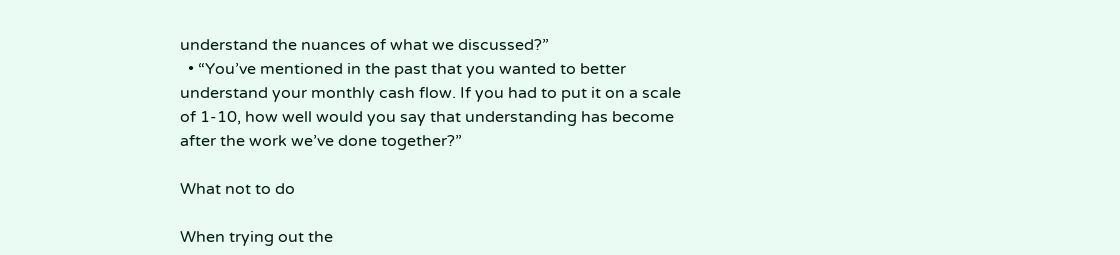understand the nuances of what we discussed?”
  • “You’ve mentioned in the past that you wanted to better understand your monthly cash flow. If you had to put it on a scale of 1-10, how well would you say that understanding has become after the work we’ve done together?”

What not to do

When trying out the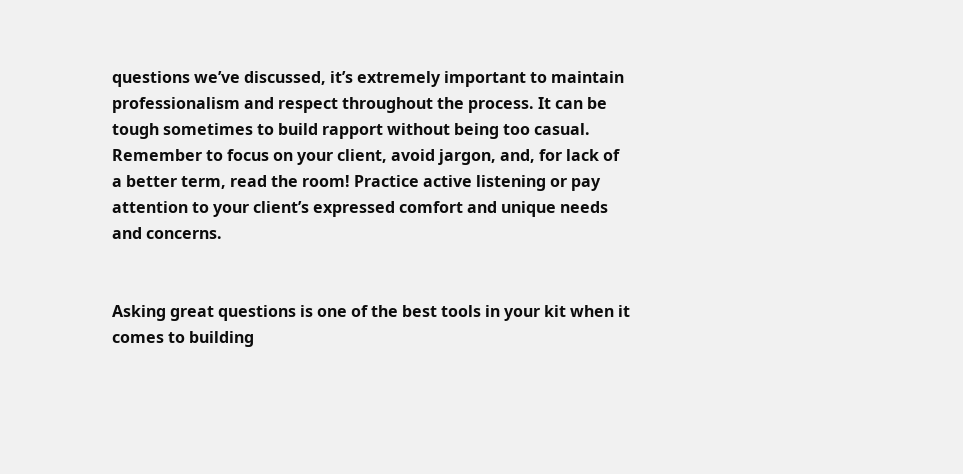questions we’ve discussed, it’s extremely important to maintain professionalism and respect throughout the process. It can be tough sometimes to build rapport without being too casual. Remember to focus on your client, avoid jargon, and, for lack of a better term, read the room! Practice active listening or pay attention to your client’s expressed comfort and unique needs and concerns.


Asking great questions is one of the best tools in your kit when it comes to building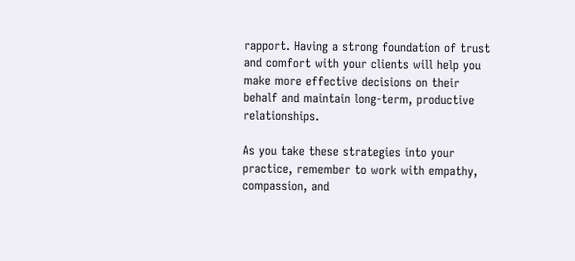rapport. Having a strong foundation of trust and comfort with your clients will help you make more effective decisions on their behalf and maintain long-term, productive relationships.

As you take these strategies into your practice, remember to work with empathy, compassion, and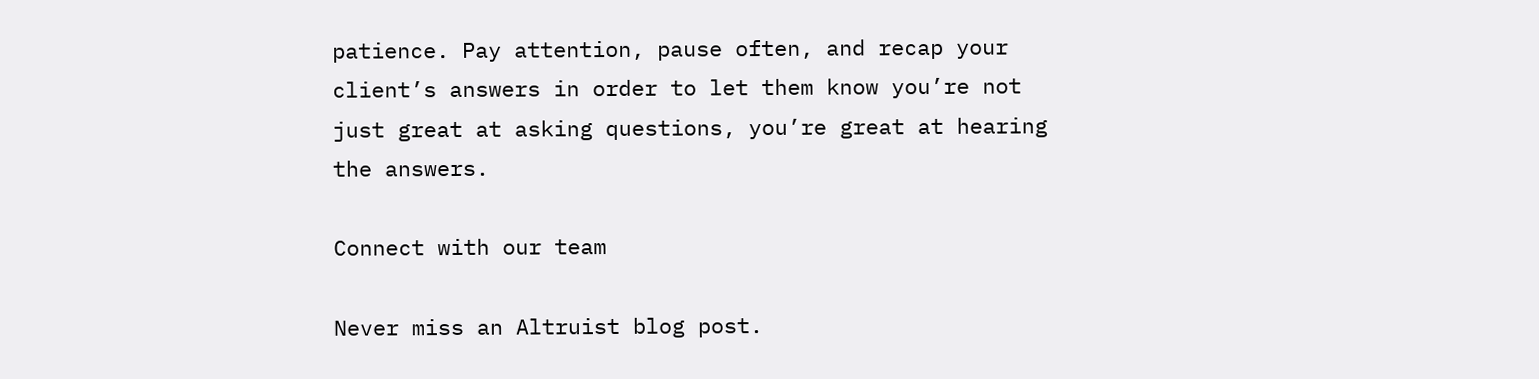patience. Pay attention, pause often, and recap your client’s answers in order to let them know you’re not just great at asking questions, you’re great at hearing the answers.

Connect with our team

Never miss an Altruist blog post.